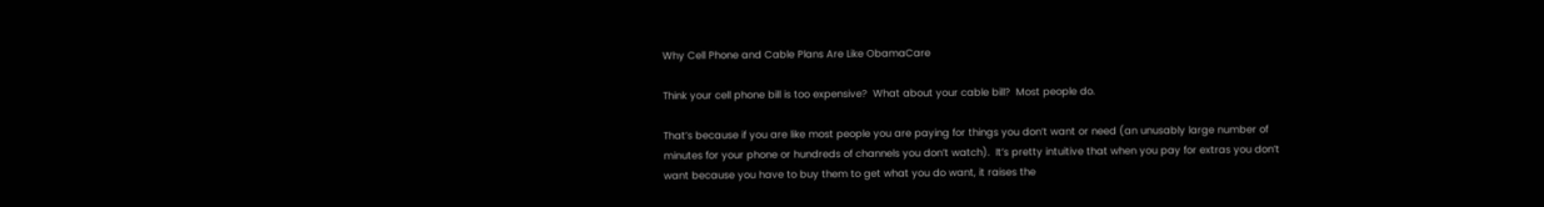Why Cell Phone and Cable Plans Are Like ObamaCare

Think your cell phone bill is too expensive?  What about your cable bill?  Most people do.

That’s because if you are like most people you are paying for things you don’t want or need (an unusably large number of minutes for your phone or hundreds of channels you don’t watch).  It’s pretty intuitive that when you pay for extras you don’t want because you have to buy them to get what you do want, it raises the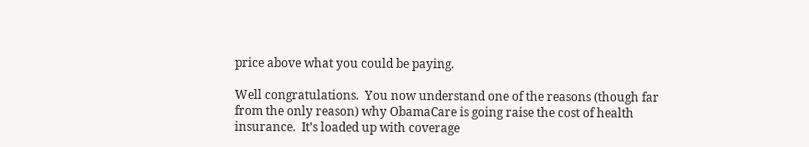price above what you could be paying.

Well congratulations.  You now understand one of the reasons (though far from the only reason) why ObamaCare is going raise the cost of health insurance.  It’s loaded up with coverage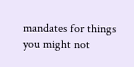mandates for things you might not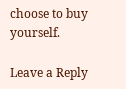choose to buy yourself.

Leave a Reply